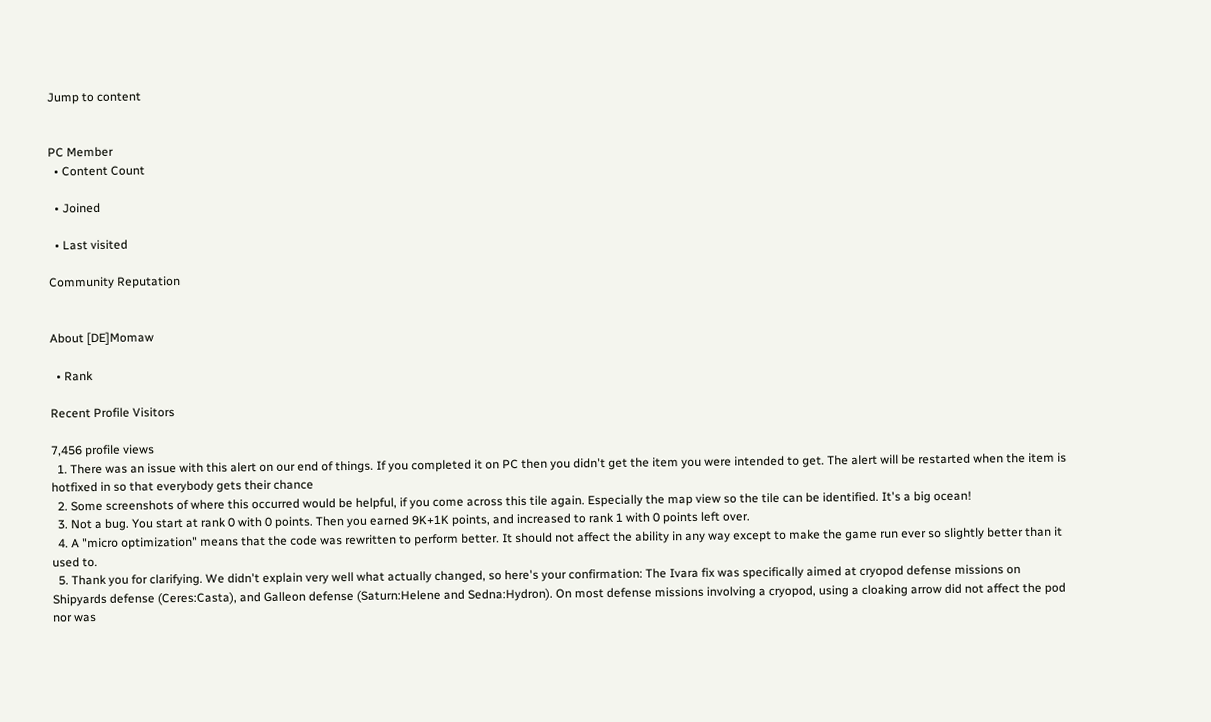Jump to content


PC Member
  • Content Count

  • Joined

  • Last visited

Community Reputation


About [DE]Momaw

  • Rank

Recent Profile Visitors

7,456 profile views
  1. There was an issue with this alert on our end of things. If you completed it on PC then you didn't get the item you were intended to get. The alert will be restarted when the item is hotfixed in so that everybody gets their chance
  2. Some screenshots of where this occurred would be helpful, if you come across this tile again. Especially the map view so the tile can be identified. It's a big ocean!
  3. Not a bug. You start at rank 0 with 0 points. Then you earned 9K+1K points, and increased to rank 1 with 0 points left over.
  4. A "micro optimization" means that the code was rewritten to perform better. It should not affect the ability in any way except to make the game run ever so slightly better than it used to.
  5. Thank you for clarifying. We didn't explain very well what actually changed, so here's your confirmation: The Ivara fix was specifically aimed at cryopod defense missions on Shipyards defense (Ceres:Casta), and Galleon defense (Saturn:Helene and Sedna:Hydron). On most defense missions involving a cryopod, using a cloaking arrow did not affect the pod nor was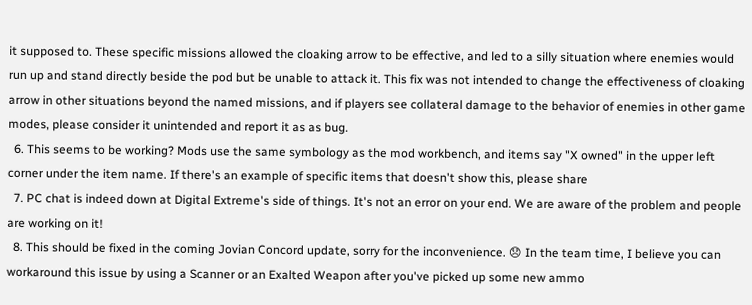it supposed to. These specific missions allowed the cloaking arrow to be effective, and led to a silly situation where enemies would run up and stand directly beside the pod but be unable to attack it. This fix was not intended to change the effectiveness of cloaking arrow in other situations beyond the named missions, and if players see collateral damage to the behavior of enemies in other game modes, please consider it unintended and report it as as bug.
  6. This seems to be working? Mods use the same symbology as the mod workbench, and items say "X owned" in the upper left corner under the item name. If there's an example of specific items that doesn't show this, please share
  7. PC chat is indeed down at Digital Extreme's side of things. It's not an error on your end. We are aware of the problem and people are working on it!
  8. This should be fixed in the coming Jovian Concord update, sorry for the inconvenience. 😞 In the team time, I believe you can workaround this issue by using a Scanner or an Exalted Weapon after you've picked up some new ammo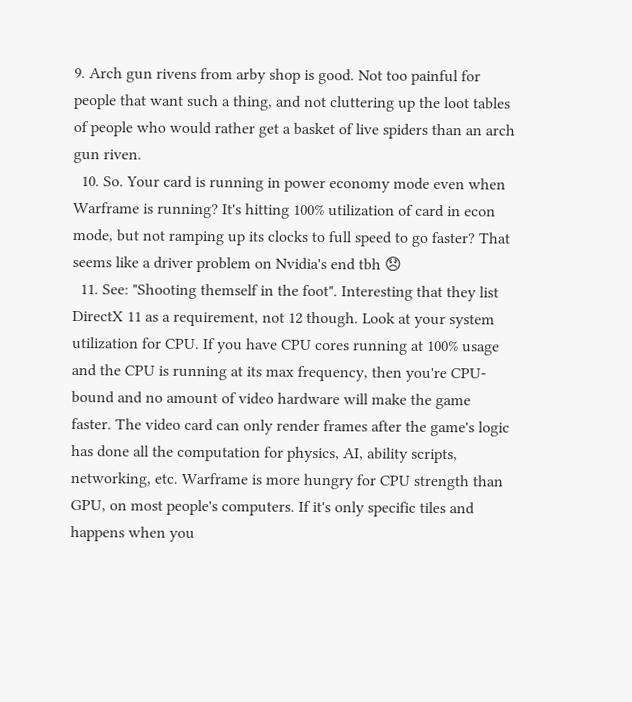9. Arch gun rivens from arby shop is good. Not too painful for people that want such a thing, and not cluttering up the loot tables of people who would rather get a basket of live spiders than an arch gun riven.
  10. So. Your card is running in power economy mode even when Warframe is running? It's hitting 100% utilization of card in econ mode, but not ramping up its clocks to full speed to go faster? That seems like a driver problem on Nvidia's end tbh 😞
  11. See: "Shooting themself in the foot". Interesting that they list DirectX 11 as a requirement, not 12 though. Look at your system utilization for CPU. If you have CPU cores running at 100% usage and the CPU is running at its max frequency, then you're CPU-bound and no amount of video hardware will make the game faster. The video card can only render frames after the game's logic has done all the computation for physics, AI, ability scripts, networking, etc. Warframe is more hungry for CPU strength than GPU, on most people's computers. If it's only specific tiles and happens when you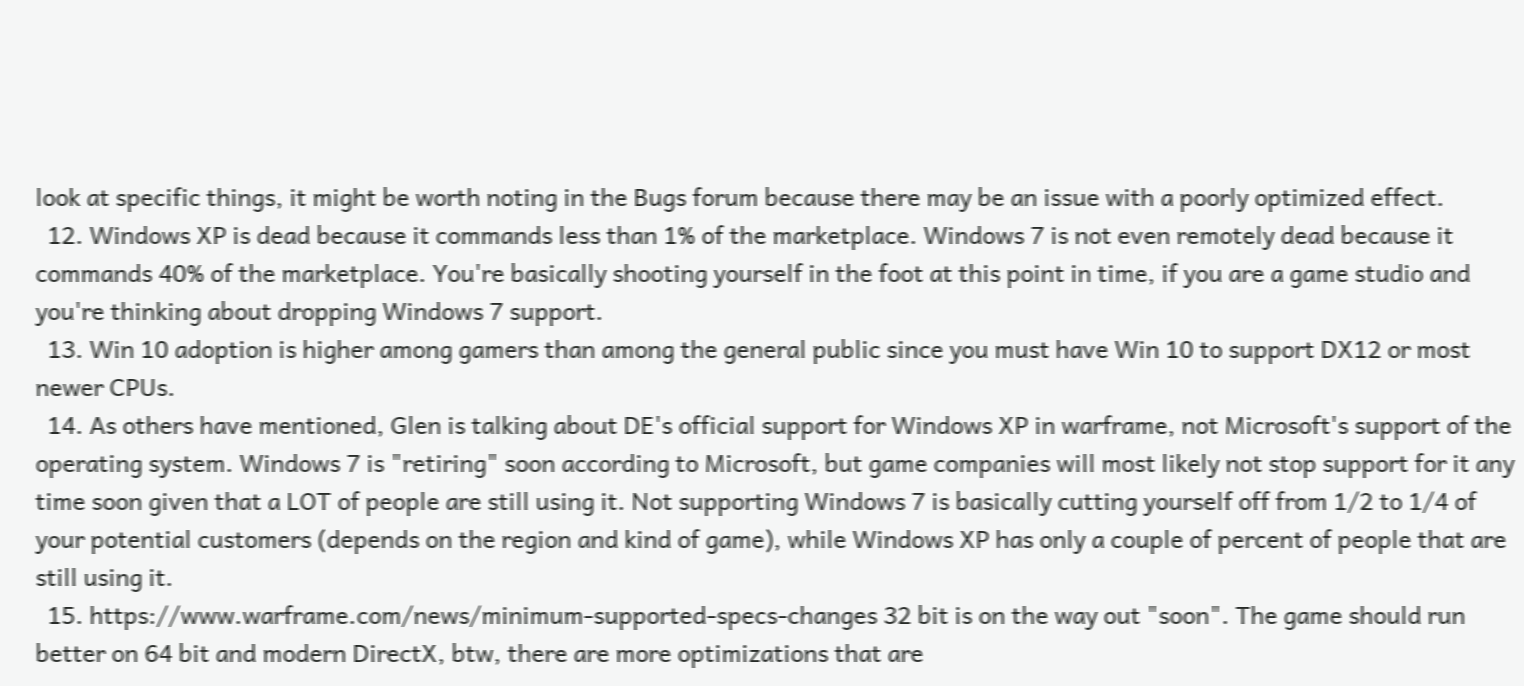look at specific things, it might be worth noting in the Bugs forum because there may be an issue with a poorly optimized effect.
  12. Windows XP is dead because it commands less than 1% of the marketplace. Windows 7 is not even remotely dead because it commands 40% of the marketplace. You're basically shooting yourself in the foot at this point in time, if you are a game studio and you're thinking about dropping Windows 7 support.
  13. Win 10 adoption is higher among gamers than among the general public since you must have Win 10 to support DX12 or most newer CPUs.
  14. As others have mentioned, Glen is talking about DE's official support for Windows XP in warframe, not Microsoft's support of the operating system. Windows 7 is "retiring" soon according to Microsoft, but game companies will most likely not stop support for it any time soon given that a LOT of people are still using it. Not supporting Windows 7 is basically cutting yourself off from 1/2 to 1/4 of your potential customers (depends on the region and kind of game), while Windows XP has only a couple of percent of people that are still using it.
  15. https://www.warframe.com/news/minimum-supported-specs-changes 32 bit is on the way out "soon". The game should run better on 64 bit and modern DirectX, btw, there are more optimizations that are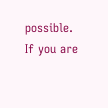possible. If you are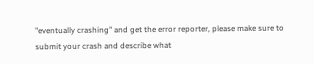"eventually crashing" and get the error reporter, please make sure to submit your crash and describe what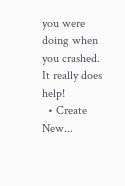you were doing when you crashed. It really does help!
  • Create New...